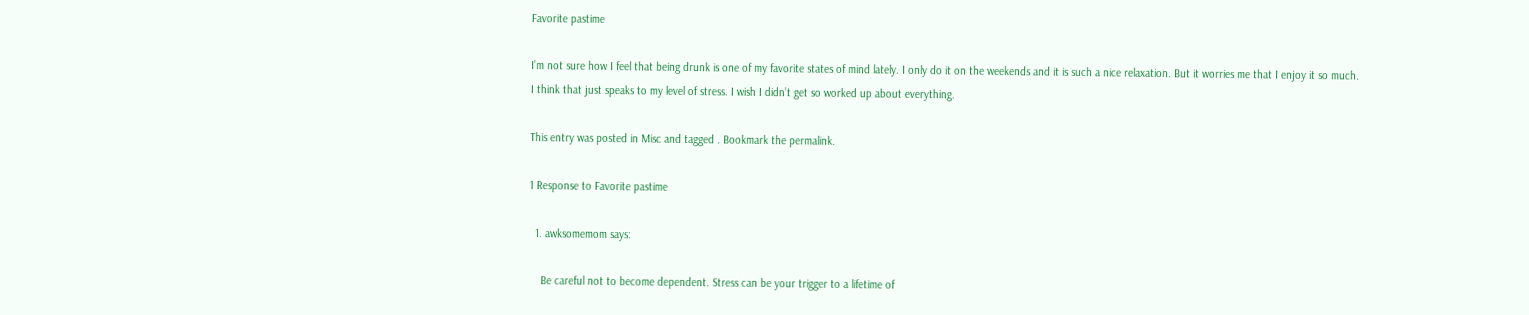Favorite pastime

I’m not sure how I feel that being drunk is one of my favorite states of mind lately. I only do it on the weekends and it is such a nice relaxation. But it worries me that I enjoy it so much.
I think that just speaks to my level of stress. I wish I didn’t get so worked up about everything.

This entry was posted in Misc and tagged . Bookmark the permalink.

1 Response to Favorite pastime

  1. awksomemom says:

    Be careful not to become dependent. Stress can be your trigger to a lifetime of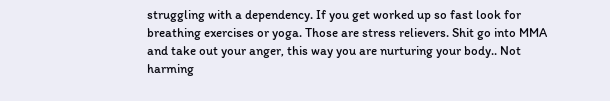struggling with a dependency. If you get worked up so fast look for breathing exercises or yoga. Those are stress relievers. Shit go into MMA and take out your anger, this way you are nurturing your body.. Not harming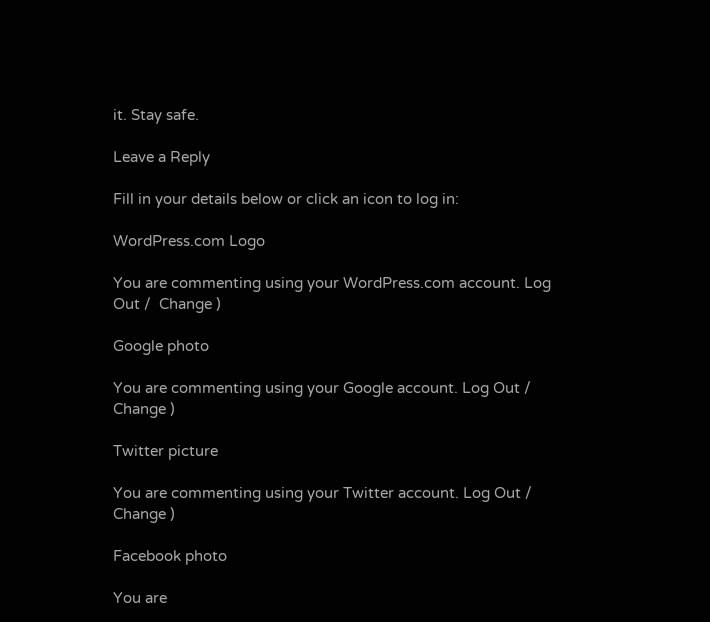it. Stay safe.

Leave a Reply

Fill in your details below or click an icon to log in:

WordPress.com Logo

You are commenting using your WordPress.com account. Log Out /  Change )

Google photo

You are commenting using your Google account. Log Out /  Change )

Twitter picture

You are commenting using your Twitter account. Log Out /  Change )

Facebook photo

You are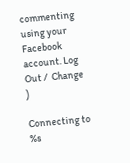commenting using your Facebook account. Log Out /  Change )

Connecting to %s